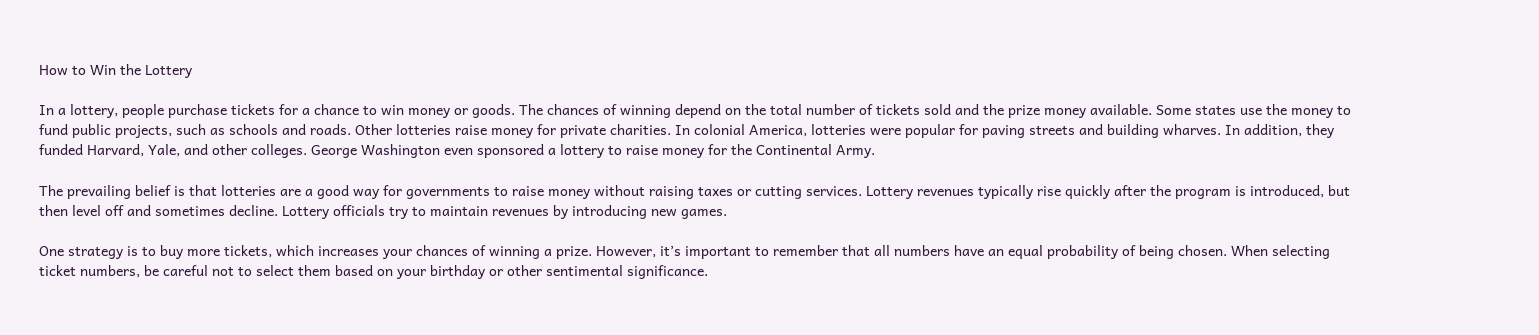How to Win the Lottery

In a lottery, people purchase tickets for a chance to win money or goods. The chances of winning depend on the total number of tickets sold and the prize money available. Some states use the money to fund public projects, such as schools and roads. Other lotteries raise money for private charities. In colonial America, lotteries were popular for paving streets and building wharves. In addition, they funded Harvard, Yale, and other colleges. George Washington even sponsored a lottery to raise money for the Continental Army.

The prevailing belief is that lotteries are a good way for governments to raise money without raising taxes or cutting services. Lottery revenues typically rise quickly after the program is introduced, but then level off and sometimes decline. Lottery officials try to maintain revenues by introducing new games.

One strategy is to buy more tickets, which increases your chances of winning a prize. However, it’s important to remember that all numbers have an equal probability of being chosen. When selecting ticket numbers, be careful not to select them based on your birthday or other sentimental significance.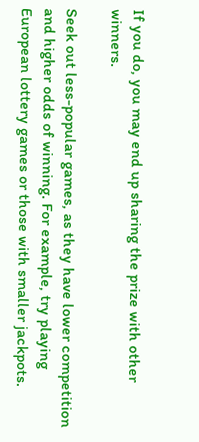If you do, you may end up sharing the prize with other winners.

Seek out less-popular games, as they have lower competition and higher odds of winning. For example, try playing European lottery games or those with smaller jackpots.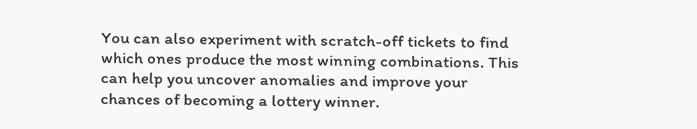You can also experiment with scratch-off tickets to find which ones produce the most winning combinations. This can help you uncover anomalies and improve your chances of becoming a lottery winner.